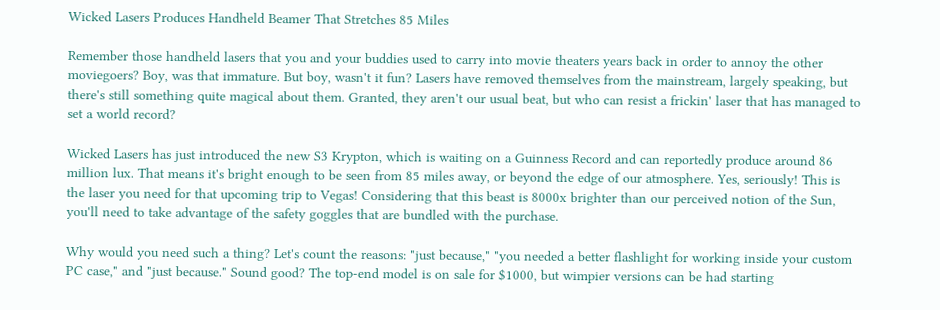Wicked Lasers Produces Handheld Beamer That Stretches 85 Miles

Remember those handheld lasers that you and your buddies used to carry into movie theaters years back in order to annoy the other moviegoers? Boy, was that immature. But boy, wasn't it fun? Lasers have removed themselves from the mainstream, largely speaking, but there's still something quite magical about them. Granted, they aren't our usual beat, but who can resist a frickin' laser that has managed to set a world record?

Wicked Lasers has just introduced the new S3 Krypton, which is waiting on a Guinness Record and can reportedly produce around 86 million lux. That means it's bright enough to be seen from 85 miles away, or beyond the edge of our atmosphere. Yes, seriously! This is the laser you need for that upcoming trip to Vegas! Considering that this beast is 8000x brighter than our perceived notion of the Sun, you'll need to take advantage of the safety goggles that are bundled with the purchase.

Why would you need such a thing? Let's count the reasons: "just because," "you needed a better flashlight for working inside your custom PC case," and "just because." Sound good? The top-end model is on sale for $1000, but wimpier versions can be had starting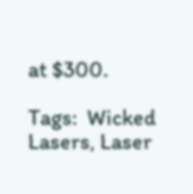at $300.

Tags:  Wicked Lasers, Laser